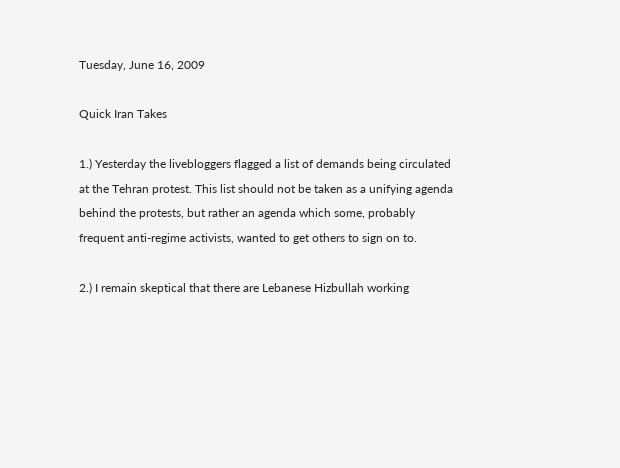Tuesday, June 16, 2009

Quick Iran Takes

1.) Yesterday the livebloggers flagged a list of demands being circulated at the Tehran protest. This list should not be taken as a unifying agenda behind the protests, but rather an agenda which some, probably frequent anti-regime activists, wanted to get others to sign on to.

2.) I remain skeptical that there are Lebanese Hizbullah working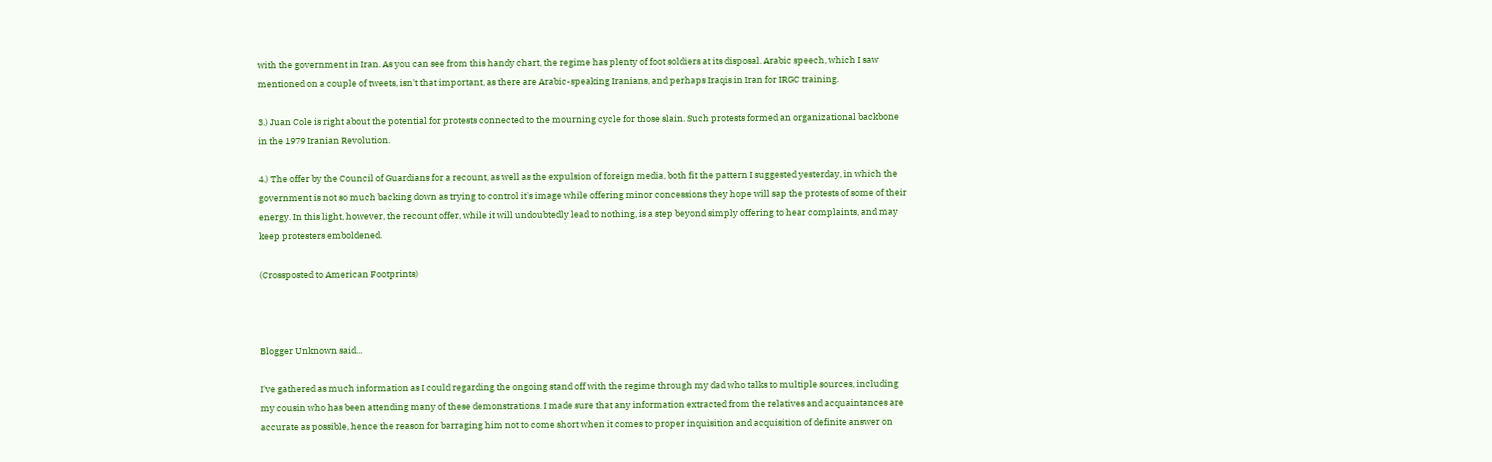with the government in Iran. As you can see from this handy chart, the regime has plenty of foot soldiers at its disposal. Arabic speech, which I saw mentioned on a couple of tweets, isn't that important, as there are Arabic-speaking Iranians, and perhaps Iraqis in Iran for IRGC training.

3.) Juan Cole is right about the potential for protests connected to the mourning cycle for those slain. Such protests formed an organizational backbone in the 1979 Iranian Revolution.

4.) The offer by the Council of Guardians for a recount, as well as the expulsion of foreign media, both fit the pattern I suggested yesterday, in which the government is not so much backing down as trying to control it's image while offering minor concessions they hope will sap the protests of some of their energy. In this light, however, the recount offer, while it will undoubtedly lead to nothing, is a step beyond simply offering to hear complaints, and may keep protesters emboldened.

(Crossposted to American Footprints)



Blogger Unknown said...

I've gathered as much information as I could regarding the ongoing stand off with the regime through my dad who talks to multiple sources, including my cousin who has been attending many of these demonstrations. I made sure that any information extracted from the relatives and acquaintances are accurate as possible, hence the reason for barraging him not to come short when it comes to proper inquisition and acquisition of definite answer on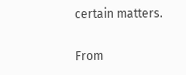certain matters.

From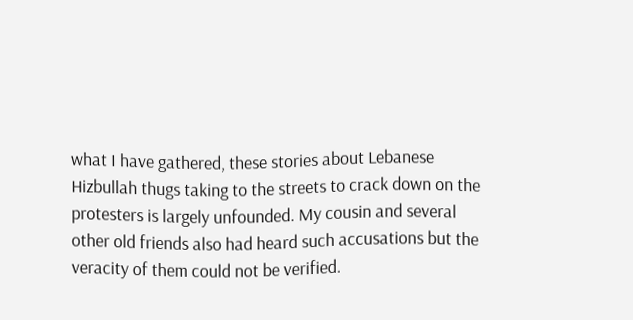what I have gathered, these stories about Lebanese Hizbullah thugs taking to the streets to crack down on the protesters is largely unfounded. My cousin and several other old friends also had heard such accusations but the veracity of them could not be verified.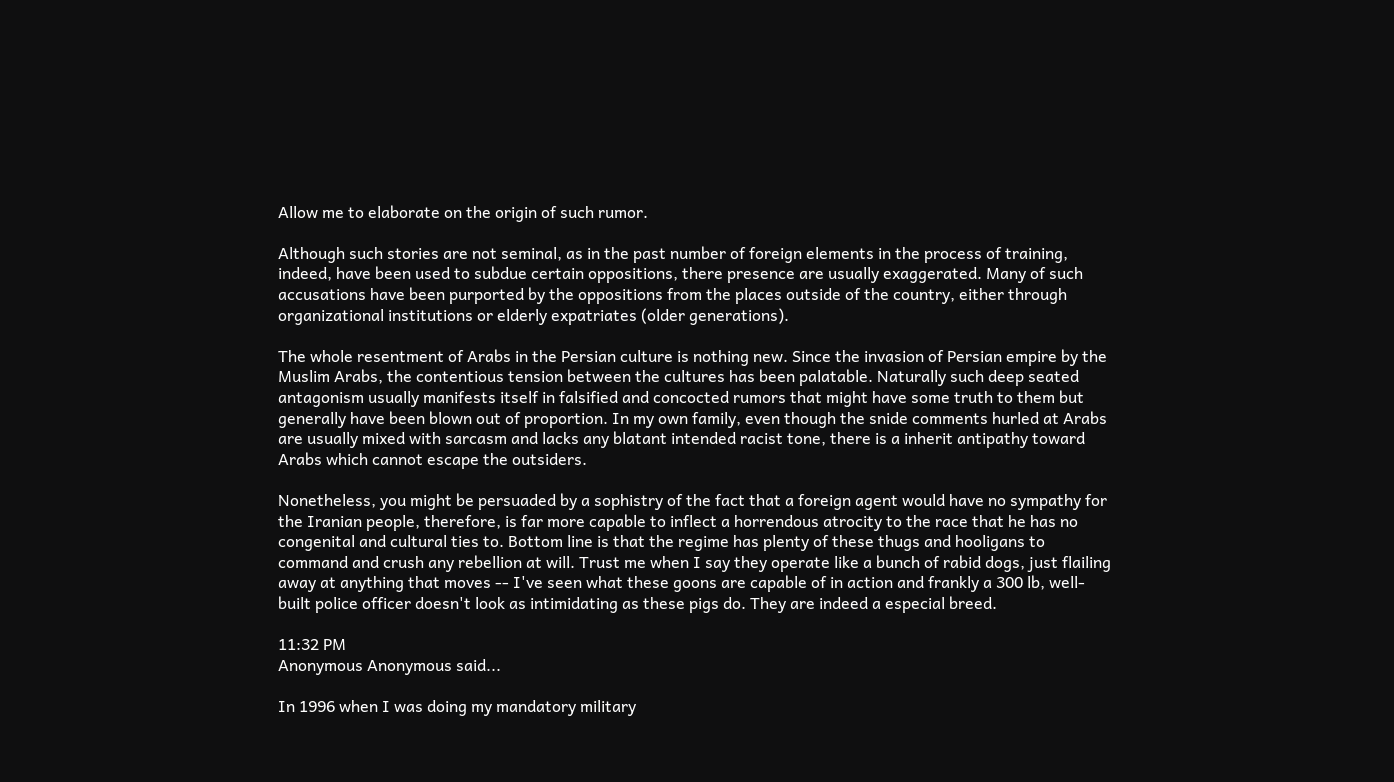Allow me to elaborate on the origin of such rumor.

Although such stories are not seminal, as in the past number of foreign elements in the process of training, indeed, have been used to subdue certain oppositions, there presence are usually exaggerated. Many of such accusations have been purported by the oppositions from the places outside of the country, either through organizational institutions or elderly expatriates (older generations).

The whole resentment of Arabs in the Persian culture is nothing new. Since the invasion of Persian empire by the Muslim Arabs, the contentious tension between the cultures has been palatable. Naturally such deep seated antagonism usually manifests itself in falsified and concocted rumors that might have some truth to them but generally have been blown out of proportion. In my own family, even though the snide comments hurled at Arabs are usually mixed with sarcasm and lacks any blatant intended racist tone, there is a inherit antipathy toward Arabs which cannot escape the outsiders.

Nonetheless, you might be persuaded by a sophistry of the fact that a foreign agent would have no sympathy for the Iranian people, therefore, is far more capable to inflect a horrendous atrocity to the race that he has no congenital and cultural ties to. Bottom line is that the regime has plenty of these thugs and hooligans to command and crush any rebellion at will. Trust me when I say they operate like a bunch of rabid dogs, just flailing away at anything that moves -- I've seen what these goons are capable of in action and frankly a 300 lb, well-built police officer doesn't look as intimidating as these pigs do. They are indeed a especial breed.

11:32 PM
Anonymous Anonymous said...

In 1996 when I was doing my mandatory military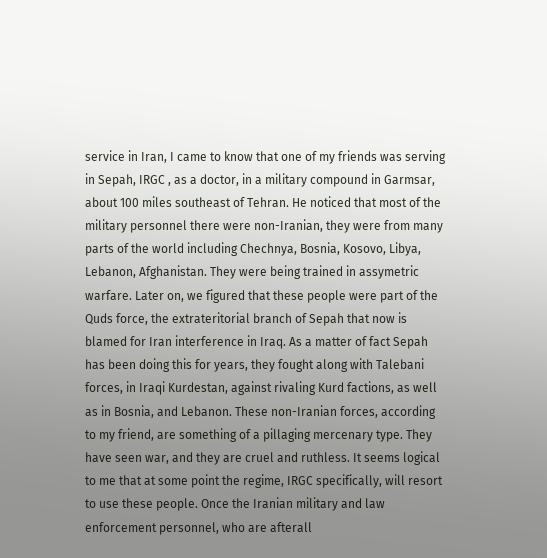service in Iran, I came to know that one of my friends was serving in Sepah, IRGC , as a doctor, in a military compound in Garmsar, about 100 miles southeast of Tehran. He noticed that most of the military personnel there were non-Iranian, they were from many parts of the world including Chechnya, Bosnia, Kosovo, Libya, Lebanon, Afghanistan. They were being trained in assymetric warfare. Later on, we figured that these people were part of the Quds force, the extrateritorial branch of Sepah that now is blamed for Iran interference in Iraq. As a matter of fact Sepah has been doing this for years, they fought along with Talebani forces, in Iraqi Kurdestan, against rivaling Kurd factions, as well as in Bosnia, and Lebanon. These non-Iranian forces, according to my friend, are something of a pillaging mercenary type. They have seen war, and they are cruel and ruthless. It seems logical to me that at some point the regime, IRGC specifically, will resort to use these people. Once the Iranian military and law enforcement personnel, who are afterall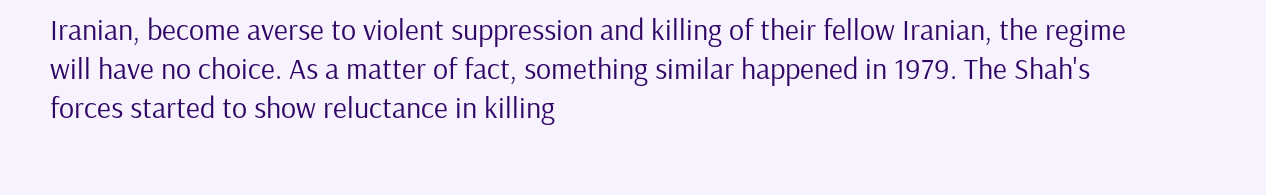Iranian, become averse to violent suppression and killing of their fellow Iranian, the regime will have no choice. As a matter of fact, something similar happened in 1979. The Shah's forces started to show reluctance in killing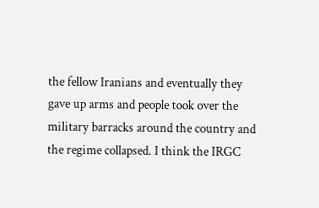the fellow Iranians and eventually they gave up arms and people took over the military barracks around the country and the regime collapsed. I think the IRGC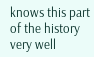knows this part of the history very well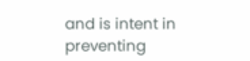and is intent in preventing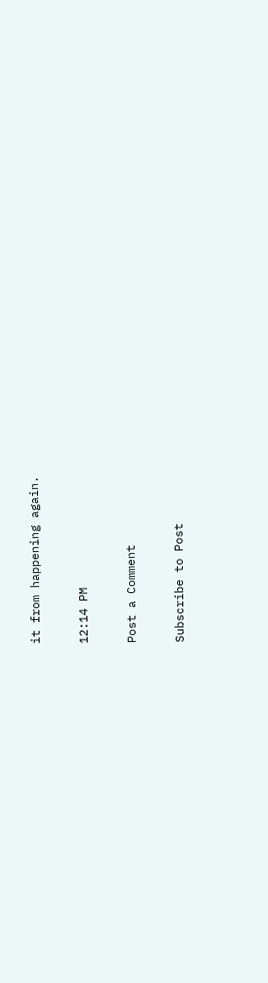it from happening again.

12:14 PM

Post a Comment

Subscribe to Post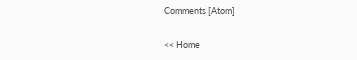Comments [Atom]

<< Home